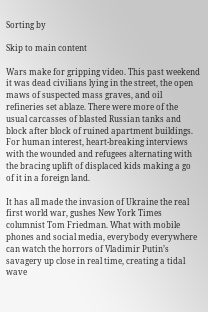Sorting by

Skip to main content

Wars make for gripping video. This past weekend it was dead civilians lying in the street, the open maws of suspected mass graves, and oil refineries set ablaze. There were more of the usual carcasses of blasted Russian tanks and block after block of ruined apartment buildings. For human interest, heart-breaking interviews with the wounded and refugees alternating with the bracing uplift of displaced kids making a go of it in a foreign land.

It has all made the invasion of Ukraine the real first world war, gushes New York Times columnist Tom Friedman. What with mobile phones and social media, everybody everywhere can watch the horrors of Vladimir Putin’s savagery up close in real time, creating a tidal wave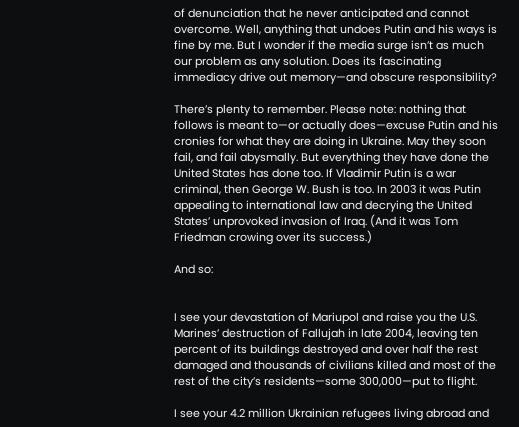of denunciation that he never anticipated and cannot overcome. Well, anything that undoes Putin and his ways is fine by me. But I wonder if the media surge isn’t as much our problem as any solution. Does its fascinating immediacy drive out memory—and obscure responsibility?

There’s plenty to remember. Please note: nothing that follows is meant to—or actually does—excuse Putin and his cronies for what they are doing in Ukraine. May they soon fail, and fail abysmally. But everything they have done the United States has done too. If Vladimir Putin is a war criminal, then George W. Bush is too. In 2003 it was Putin appealing to international law and decrying the United States’ unprovoked invasion of Iraq. (And it was Tom Friedman crowing over its success.)

And so:


I see your devastation of Mariupol and raise you the U.S. Marines’ destruction of Fallujah in late 2004, leaving ten percent of its buildings destroyed and over half the rest damaged and thousands of civilians killed and most of the rest of the city’s residents—some 300,000—put to flight.

I see your 4.2 million Ukrainian refugees living abroad and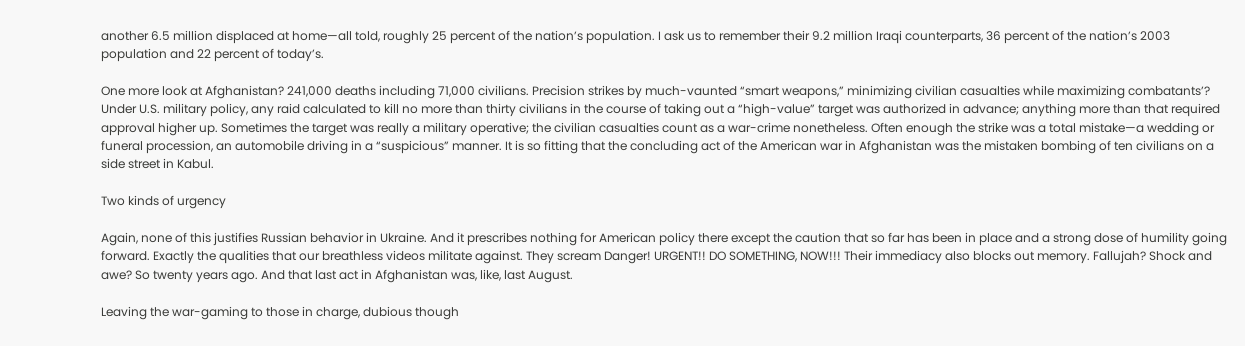another 6.5 million displaced at home—all told, roughly 25 percent of the nation’s population. I ask us to remember their 9.2 million Iraqi counterparts, 36 percent of the nation’s 2003 population and 22 percent of today’s.

One more look at Afghanistan? 241,000 deaths including 71,000 civilians. Precision strikes by much-vaunted “smart weapons,” minimizing civilian casualties while maximizing combatants’? Under U.S. military policy, any raid calculated to kill no more than thirty civilians in the course of taking out a “high-value” target was authorized in advance; anything more than that required approval higher up. Sometimes the target was really a military operative; the civilian casualties count as a war-crime nonetheless. Often enough the strike was a total mistake—a wedding or funeral procession, an automobile driving in a “suspicious” manner. It is so fitting that the concluding act of the American war in Afghanistan was the mistaken bombing of ten civilians on a side street in Kabul.

Two kinds of urgency

Again, none of this justifies Russian behavior in Ukraine. And it prescribes nothing for American policy there except the caution that so far has been in place and a strong dose of humility going forward. Exactly the qualities that our breathless videos militate against. They scream Danger! URGENT!! DO SOMETHING, NOW!!! Their immediacy also blocks out memory. Fallujah? Shock and awe? So twenty years ago. And that last act in Afghanistan was, like, last August.

Leaving the war-gaming to those in charge, dubious though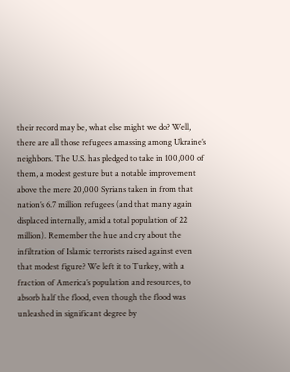their record may be, what else might we do? Well, there are all those refugees amassing among Ukraine’s neighbors. The U.S. has pledged to take in 100,000 of them, a modest gesture but a notable improvement above the mere 20,000 Syrians taken in from that nation’s 6.7 million refugees (and that many again displaced internally, amid a total population of 22 million). Remember the hue and cry about the infiltration of Islamic terrorists raised against even that modest figure? We left it to Turkey, with a fraction of America’s population and resources, to absorb half the flood, even though the flood was unleashed in significant degree by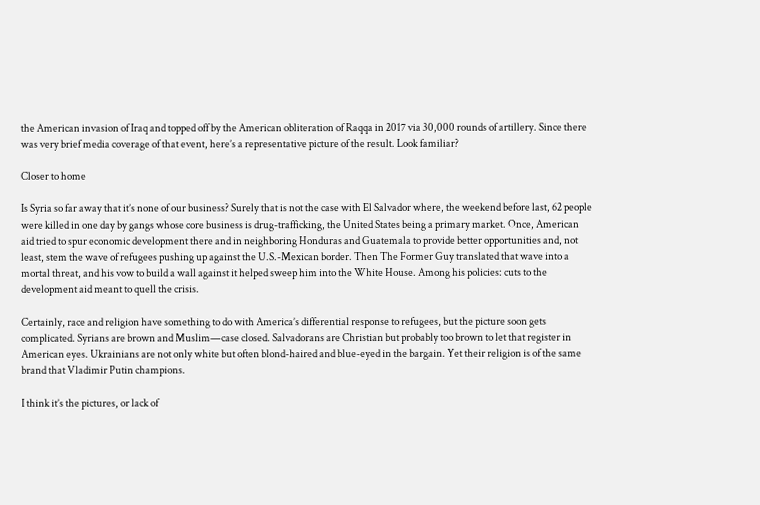the American invasion of Iraq and topped off by the American obliteration of Raqqa in 2017 via 30,000 rounds of artillery. Since there was very brief media coverage of that event, here’s a representative picture of the result. Look familiar?

Closer to home

Is Syria so far away that it’s none of our business? Surely that is not the case with El Salvador where, the weekend before last, 62 people were killed in one day by gangs whose core business is drug-trafficking, the United States being a primary market. Once, American aid tried to spur economic development there and in neighboring Honduras and Guatemala to provide better opportunities and, not least, stem the wave of refugees pushing up against the U.S.-Mexican border. Then The Former Guy translated that wave into a mortal threat, and his vow to build a wall against it helped sweep him into the White House. Among his policies: cuts to the development aid meant to quell the crisis.

Certainly, race and religion have something to do with America’s differential response to refugees, but the picture soon gets complicated. Syrians are brown and Muslim—case closed. Salvadorans are Christian but probably too brown to let that register in American eyes. Ukrainians are not only white but often blond-haired and blue-eyed in the bargain. Yet their religion is of the same brand that Vladimir Putin champions.

I think it’s the pictures, or lack of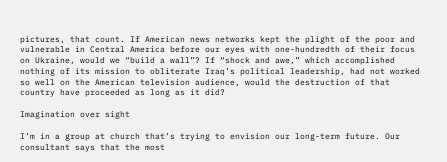pictures, that count. If American news networks kept the plight of the poor and vulnerable in Central America before our eyes with one-hundredth of their focus on Ukraine, would we “build a wall”? If “shock and awe,” which accomplished nothing of its mission to obliterate Iraq’s political leadership, had not worked so well on the American television audience, would the destruction of that country have proceeded as long as it did?

Imagination over sight

I’m in a group at church that’s trying to envision our long-term future. Our consultant says that the most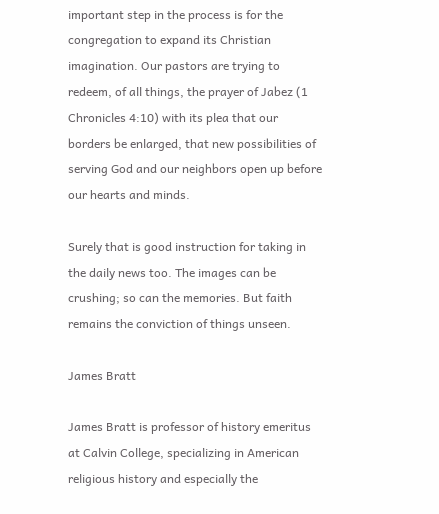important step in the process is for the congregation to expand its Christian imagination. Our pastors are trying to redeem, of all things, the prayer of Jabez (1 Chronicles 4:10) with its plea that our borders be enlarged, that new possibilities of serving God and our neighbors open up before our hearts and minds.

Surely that is good instruction for taking in the daily news too. The images can be crushing; so can the memories. But faith remains the conviction of things unseen.

James Bratt

James Bratt is professor of history emeritus at Calvin College, specializing in American religious history and especially the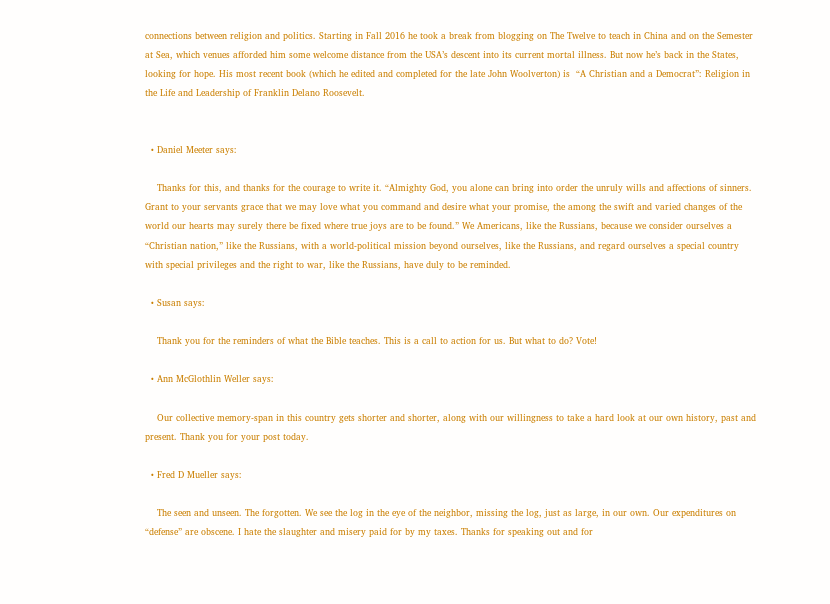connections between religion and politics. Starting in Fall 2016 he took a break from blogging on The Twelve to teach in China and on the Semester at Sea, which venues afforded him some welcome distance from the USA’s descent into its current mortal illness. But now he’s back in the States, looking for hope. His most recent book (which he edited and completed for the late John Woolverton) is  “A Christian and a Democrat”: Religion in the Life and Leadership of Franklin Delano Roosevelt.


  • Daniel Meeter says:

    Thanks for this, and thanks for the courage to write it. “Almighty God, you alone can bring into order the unruly wills and affections of sinners. Grant to your servants grace that we may love what you command and desire what your promise, the among the swift and varied changes of the world our hearts may surely there be fixed where true joys are to be found.” We Americans, like the Russians, because we consider ourselves a “Christian nation,” like the Russians, with a world-political mission beyond ourselves, like the Russians, and regard ourselves a special country with special privileges and the right to war, like the Russians, have duly to be reminded.

  • Susan says:

    Thank you for the reminders of what the Bible teaches. This is a call to action for us. But what to do? Vote!

  • Ann McGlothlin Weller says:

    Our collective memory-span in this country gets shorter and shorter, along with our willingness to take a hard look at our own history, past and present. Thank you for your post today.

  • Fred D Mueller says:

    The seen and unseen. The forgotten. We see the log in the eye of the neighbor, missing the log, just as large, in our own. Our expenditures on “defense” are obscene. I hate the slaughter and misery paid for by my taxes. Thanks for speaking out and for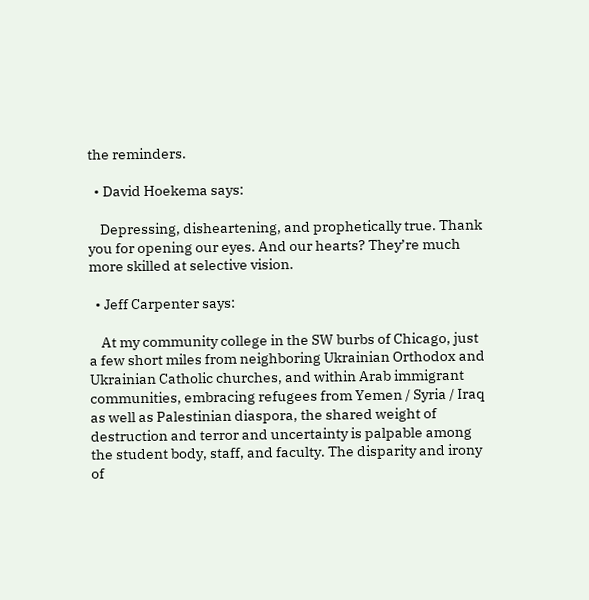the reminders.

  • David Hoekema says:

    Depressing, disheartening, and prophetically true. Thank you for opening our eyes. And our hearts? They’re much more skilled at selective vision.

  • Jeff Carpenter says:

    At my community college in the SW burbs of Chicago, just a few short miles from neighboring Ukrainian Orthodox and Ukrainian Catholic churches, and within Arab immigrant communities, embracing refugees from Yemen / Syria / Iraq as well as Palestinian diaspora, the shared weight of destruction and terror and uncertainty is palpable among the student body, staff, and faculty. The disparity and irony of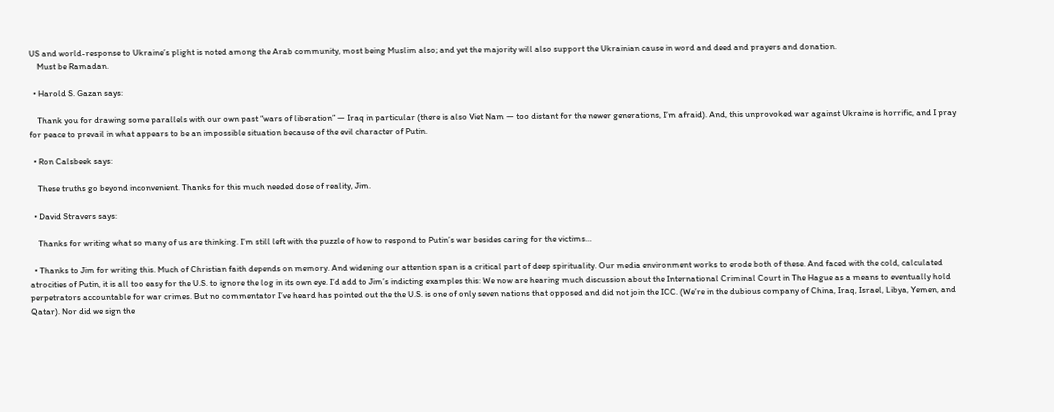US and world-response to Ukraine’s plight is noted among the Arab community, most being Muslim also; and yet the majority will also support the Ukrainian cause in word and deed and prayers and donation.
    Must be Ramadan.

  • Harold S. Gazan says:

    Thank you for drawing some parallels with our own past “wars of liberation” — Iraq in particular (there is also Viet Nam — too distant for the newer generations, I’m afraid). And, this unprovoked war against Ukraine is horrific, and I pray for peace to prevail in what appears to be an impossible situation because of the evil character of Putin.

  • Ron Calsbeek says:

    These truths go beyond inconvenient. Thanks for this much needed dose of reality, Jim.

  • David Stravers says:

    Thanks for writing what so many of us are thinking. I’m still left with the puzzle of how to respond to Putin’s war besides caring for the victims…

  • Thanks to Jim for writing this. Much of Christian faith depends on memory. And widening our attention span is a critical part of deep spirituality. Our media environment works to erode both of these. And faced with the cold, calculated atrocities of Putin, it is all too easy for the U.S. to ignore the log in its own eye. I’d add to Jim’s indicting examples this: We now are hearing much discussion about the International Criminal Court in The Hague as a means to eventually hold perpetrators accountable for war crimes. But no commentator I’ve heard has pointed out the the U.S. is one of only seven nations that opposed and did not join the ICC. (We’re in the dubious company of China, Iraq, Israel, Libya, Yemen, and Qatar). Nor did we sign the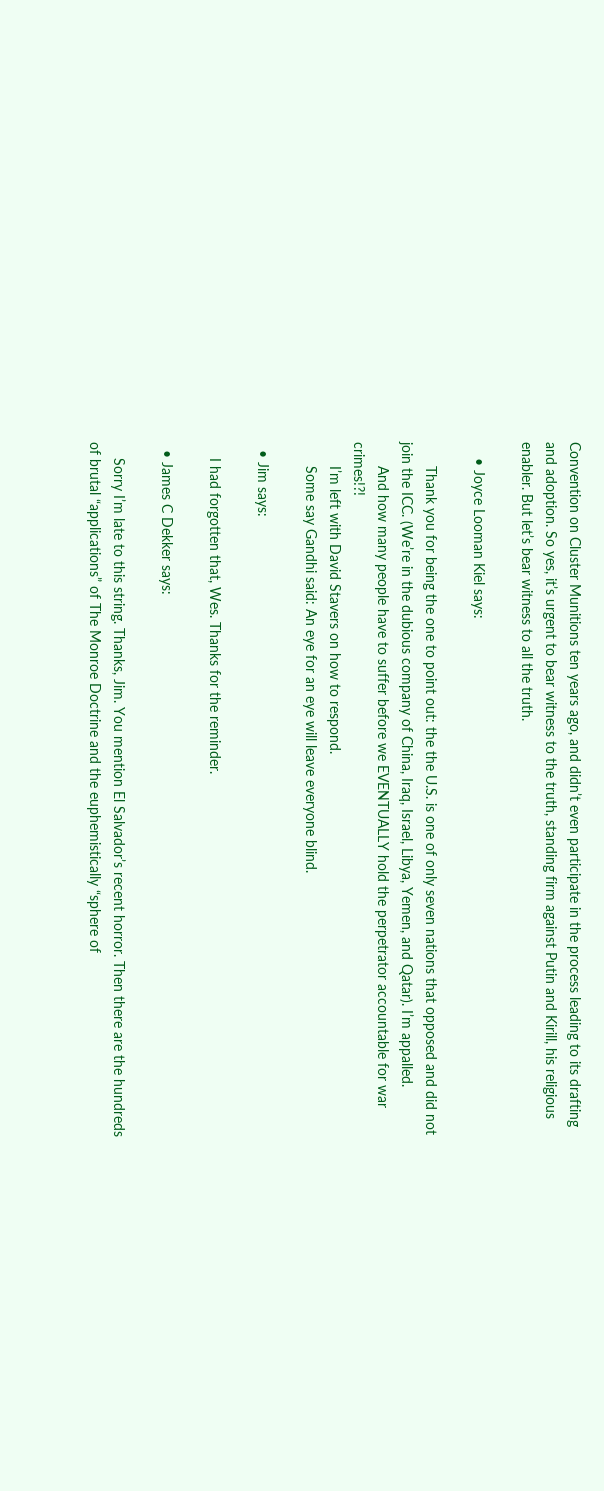Convention on Cluster Munitions ten years ago, and didn’t even participate in the process leading to its drafting and adoption. So yes, it’s urgent to bear witness to the truth, standing firm against Putin and Kirill, his religious enabler. But let’s bear witness to all the truth.

    • Joyce Looman Kiel says:

      Thank you for being the one to point out: the the U.S. is one of only seven nations that opposed and did not join the ICC. (We’re in the dubious company of China, Iraq, Israel, Libya, Yemen, and Qatar). I’m appalled.
      And how many people have to suffer before we EVENTUALLY hold the perpetrator accountable for war crimes!?!
      I’m left with David Stavers on how to respond.
      Some say Gandhi said: An eye for an eye will leave everyone blind.

  • Jim says:

    I had forgotten that, Wes. Thanks for the reminder.

  • James C Dekker says:

    Sorry I’m late to this string. Thanks, Jim. You mention El Salvador’s recent horror. Then there are the hundreds of brutal “applications” of The Monroe Doctrine and the euphemistically “sphere of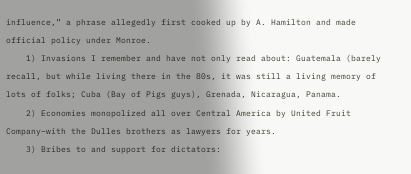influence,” a phrase allegedly first cooked up by A. Hamilton and made official policy under Monroe.
    1) Invasions I remember and have not only read about: Guatemala (barely recall, but while living there in the 80s, it was still a living memory of lots of folks; Cuba (Bay of Pigs guys), Grenada, Nicaragua, Panama.
    2) Economies monopolized all over Central America by United Fruit Company–with the Dulles brothers as lawyers for years.
    3) Bribes to and support for dictators: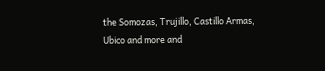the Somozas, Trujillo, Castillo Armas, Ubico and more and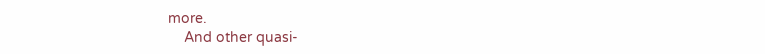more.
    And other quasi-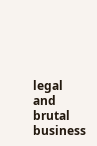legal and brutal business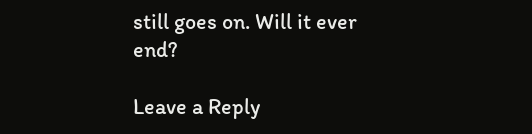still goes on. Will it ever end?

Leave a Reply